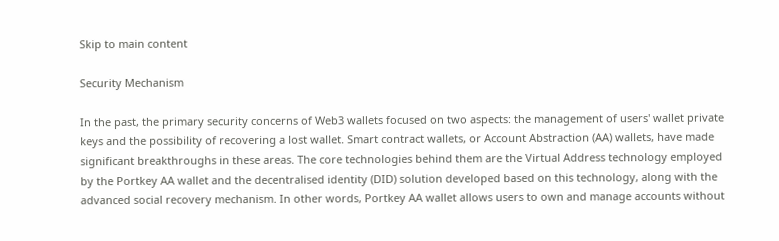Skip to main content

Security Mechanism

In the past, the primary security concerns of Web3 wallets focused on two aspects: the management of users' wallet private keys and the possibility of recovering a lost wallet. Smart contract wallets, or Account Abstraction (AA) wallets, have made significant breakthroughs in these areas. The core technologies behind them are the Virtual Address technology employed by the Portkey AA wallet and the decentralised identity (DID) solution developed based on this technology, along with the advanced social recovery mechanism. In other words, Portkey AA wallet allows users to own and manage accounts without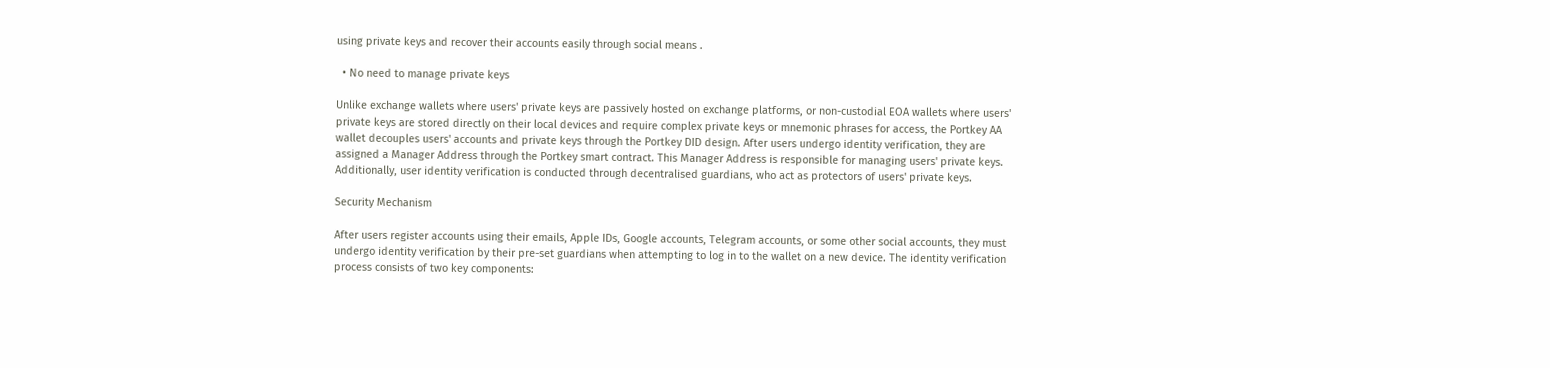using private keys and recover their accounts easily through social means .

  • No need to manage private keys

Unlike exchange wallets where users' private keys are passively hosted on exchange platforms, or non-custodial EOA wallets where users' private keys are stored directly on their local devices and require complex private keys or mnemonic phrases for access, the Portkey AA wallet decouples users' accounts and private keys through the Portkey DID design. After users undergo identity verification, they are assigned a Manager Address through the Portkey smart contract. This Manager Address is responsible for managing users' private keys. Additionally, user identity verification is conducted through decentralised guardians, who act as protectors of users' private keys.

Security Mechanism

After users register accounts using their emails, Apple IDs, Google accounts, Telegram accounts, or some other social accounts, they must undergo identity verification by their pre-set guardians when attempting to log in to the wallet on a new device. The identity verification process consists of two key components: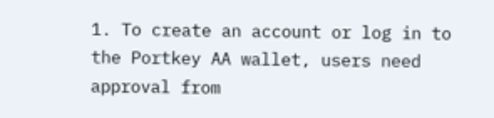1. To create an account or log in to the Portkey AA wallet, users need approval from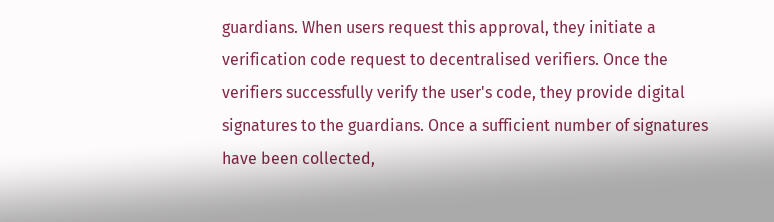guardians. When users request this approval, they initiate a verification code request to decentralised verifiers. Once the verifiers successfully verify the user's code, they provide digital signatures to the guardians. Once a sufficient number of signatures have been collected,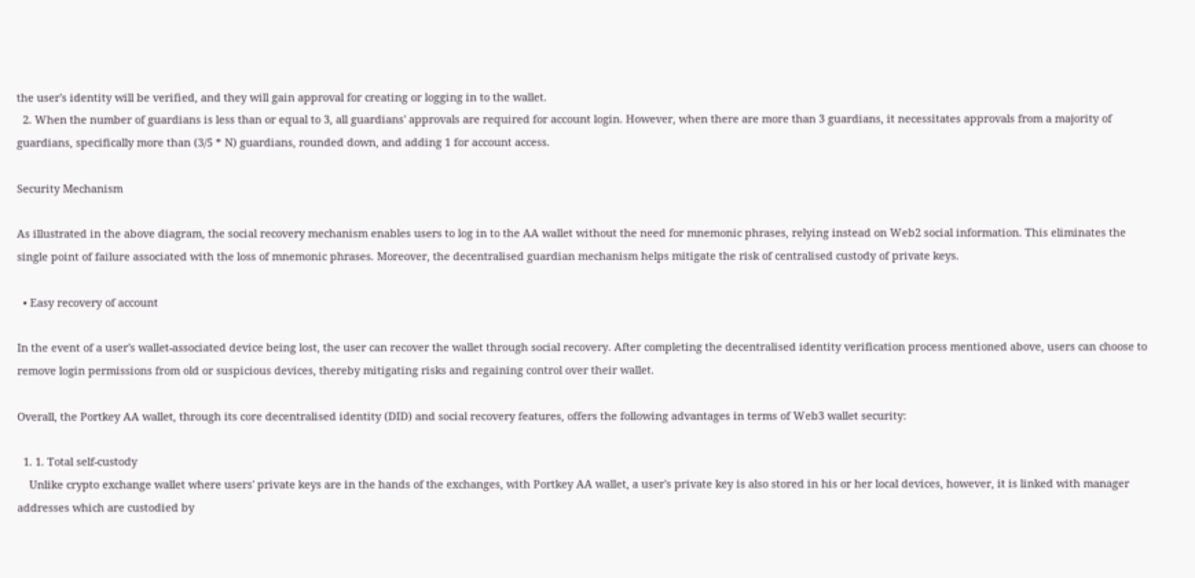the user's identity will be verified, and they will gain approval for creating or logging in to the wallet.
  2. When the number of guardians is less than or equal to 3, all guardians' approvals are required for account login. However, when there are more than 3 guardians, it necessitates approvals from a majority of guardians, specifically more than (3/5 * N) guardians, rounded down, and adding 1 for account access.

Security Mechanism

As illustrated in the above diagram, the social recovery mechanism enables users to log in to the AA wallet without the need for mnemonic phrases, relying instead on Web2 social information. This eliminates the single point of failure associated with the loss of mnemonic phrases. Moreover, the decentralised guardian mechanism helps mitigate the risk of centralised custody of private keys.

  • Easy recovery of account

In the event of a user's wallet-associated device being lost, the user can recover the wallet through social recovery. After completing the decentralised identity verification process mentioned above, users can choose to remove login permissions from old or suspicious devices, thereby mitigating risks and regaining control over their wallet.

Overall, the Portkey AA wallet, through its core decentralised identity (DID) and social recovery features, offers the following advantages in terms of Web3 wallet security:

  1. 1. Total self-custody
    Unlike crypto exchange wallet where users' private keys are in the hands of the exchanges, with Portkey AA wallet, a user's private key is also stored in his or her local devices, however, it is linked with manager addresses which are custodied by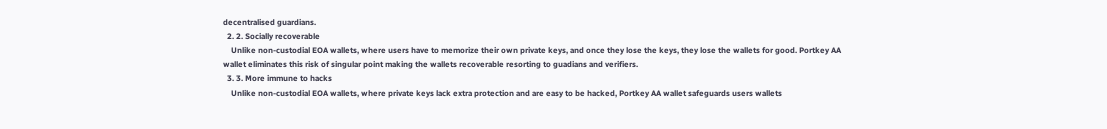decentralised guardians.
  2. 2. Socially recoverable
    Unlike non-custodial EOA wallets, where users have to memorize their own private keys, and once they lose the keys, they lose the wallets for good. Portkey AA wallet eliminates this risk of singular point making the wallets recoverable resorting to guadians and verifiers.
  3. 3. More immune to hacks
    Unlike non-custodial EOA wallets, where private keys lack extra protection and are easy to be hacked, Portkey AA wallet safeguards users wallets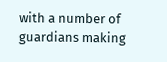with a number of guardians making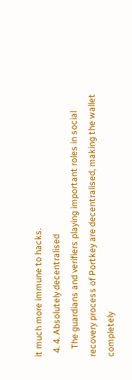it much more immune to hacks.
  4. 4. Absolutely decentralised
    The guardians and verifiers playing important roles in social recovery process of Portkey are decentralised, making the wallet completely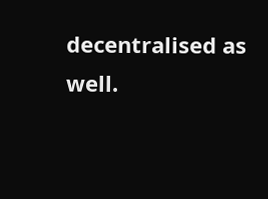decentralised as well.